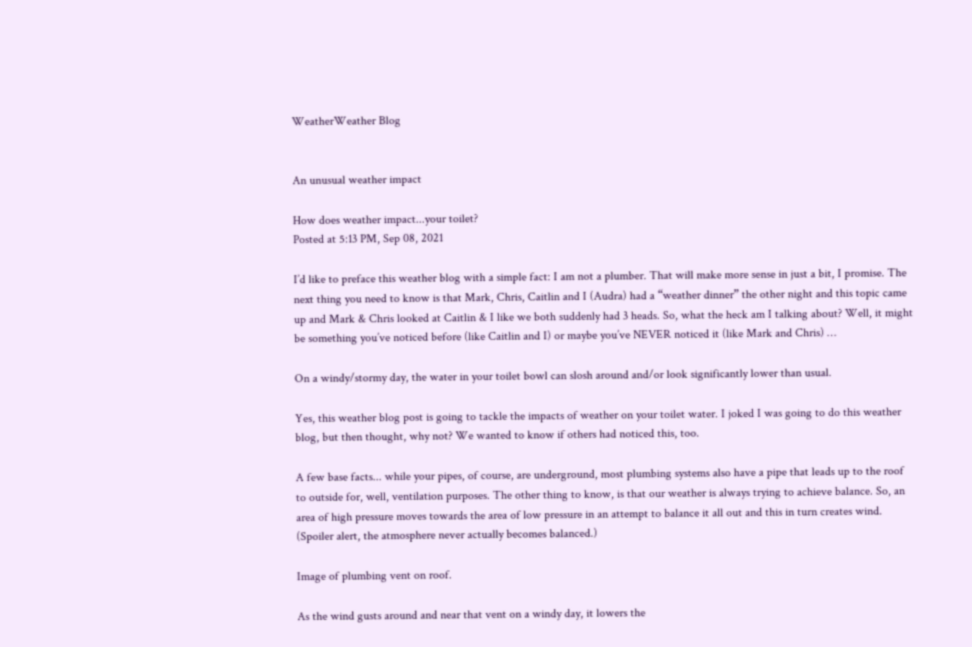WeatherWeather Blog


An unusual weather impact

How does weather impact...your toilet?
Posted at 5:13 PM, Sep 08, 2021

I’d like to preface this weather blog with a simple fact: I am not a plumber. That will make more sense in just a bit, I promise. The next thing you need to know is that Mark, Chris, Caitlin and I (Audra) had a “weather dinner” the other night and this topic came up and Mark & Chris looked at Caitlin & I like we both suddenly had 3 heads. So, what the heck am I talking about? Well, it might be something you’ve noticed before (like Caitlin and I) or maybe you’ve NEVER noticed it (like Mark and Chris) …

On a windy/stormy day, the water in your toilet bowl can slosh around and/or look significantly lower than usual.

Yes, this weather blog post is going to tackle the impacts of weather on your toilet water. I joked I was going to do this weather blog, but then thought, why not? We wanted to know if others had noticed this, too.

A few base facts... while your pipes, of course, are underground, most plumbing systems also have a pipe that leads up to the roof to outside for, well, ventilation purposes. The other thing to know, is that our weather is always trying to achieve balance. So, an area of high pressure moves towards the area of low pressure in an attempt to balance it all out and this in turn creates wind. (Spoiler alert, the atmosphere never actually becomes balanced.)

Image of plumbing vent on roof.

As the wind gusts around and near that vent on a windy day, it lowers the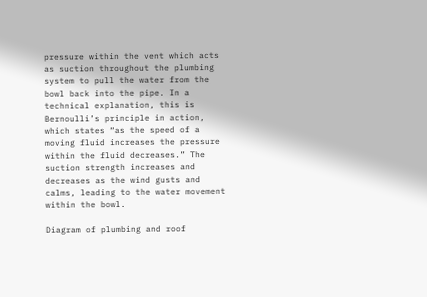pressure within the vent which acts as suction throughout the plumbing system to pull the water from the bowl back into the pipe. In a technical explanation, this is Bernoulli’s principle in action, which states “as the speed of a moving fluid increases the pressure within the fluid decreases.” The suction strength increases and decreases as the wind gusts and calms, leading to the water movement within the bowl.

Diagram of plumbing and roof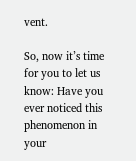vent.

So, now it’s time for you to let us know: Have you ever noticed this phenomenon in your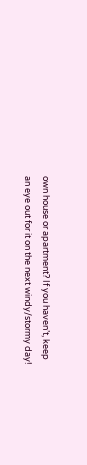own house or apartment? If you haven’t, keep an eye out for it on the next windy/stormy day!